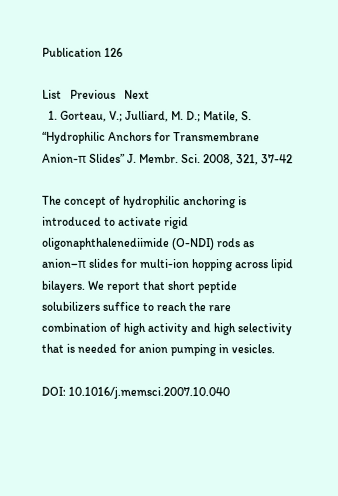Publication 126

List   Previous   Next
  1. Gorteau, V.; Julliard, M. D.; Matile, S. “Hydrophilic Anchors for Transmembrane Anion-π Slides” J. Membr. Sci. 2008, 321, 37-42

The concept of hydrophilic anchoring is introduced to activate rigid oligonaphthalenediimide (O-NDI) rods as anion–π slides for multi-ion hopping across lipid bilayers. We report that short peptide solubilizers suffice to reach the rare combination of high activity and high selectivity that is needed for anion pumping in vesicles.

DOI: 10.1016/j.memsci.2007.10.040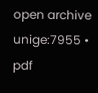open archive unige:7955 • pdf